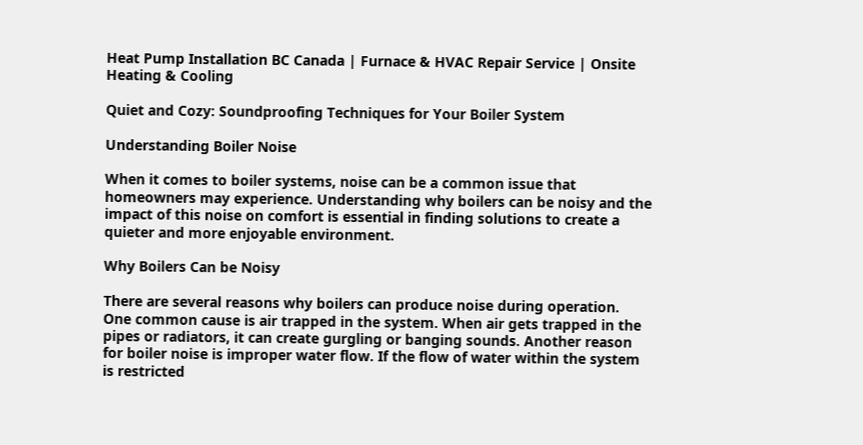Heat Pump Installation BC Canada | Furnace & HVAC Repair Service | Onsite Heating & Cooling

Quiet and Cozy: Soundproofing Techniques for Your Boiler System

Understanding Boiler Noise

When it comes to boiler systems, noise can be a common issue that homeowners may experience. Understanding why boilers can be noisy and the impact of this noise on comfort is essential in finding solutions to create a quieter and more enjoyable environment.

Why Boilers Can be Noisy

There are several reasons why boilers can produce noise during operation. One common cause is air trapped in the system. When air gets trapped in the pipes or radiators, it can create gurgling or banging sounds. Another reason for boiler noise is improper water flow. If the flow of water within the system is restricted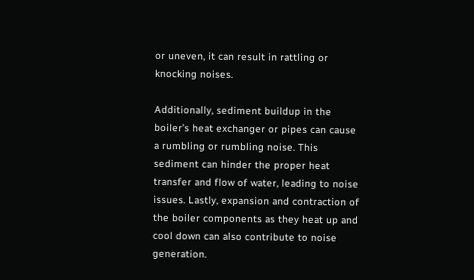or uneven, it can result in rattling or knocking noises.

Additionally, sediment buildup in the boiler’s heat exchanger or pipes can cause a rumbling or rumbling noise. This sediment can hinder the proper heat transfer and flow of water, leading to noise issues. Lastly, expansion and contraction of the boiler components as they heat up and cool down can also contribute to noise generation.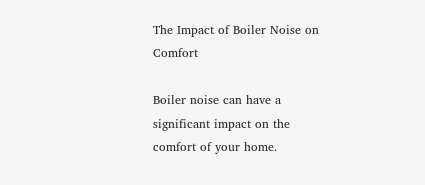The Impact of Boiler Noise on Comfort

Boiler noise can have a significant impact on the comfort of your home.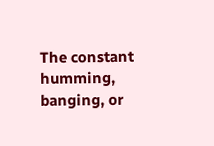The constant humming, banging, or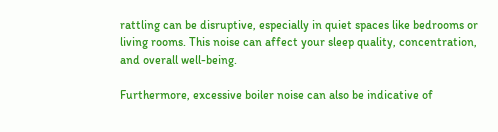rattling can be disruptive, especially in quiet spaces like bedrooms or living rooms. This noise can affect your sleep quality, concentration, and overall well-being.

Furthermore, excessive boiler noise can also be indicative of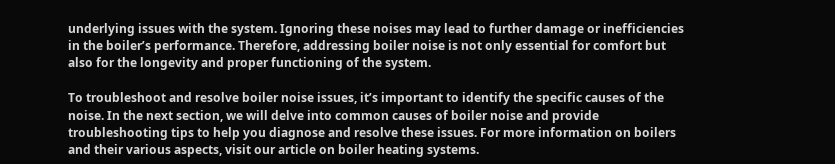underlying issues with the system. Ignoring these noises may lead to further damage or inefficiencies in the boiler’s performance. Therefore, addressing boiler noise is not only essential for comfort but also for the longevity and proper functioning of the system.

To troubleshoot and resolve boiler noise issues, it’s important to identify the specific causes of the noise. In the next section, we will delve into common causes of boiler noise and provide troubleshooting tips to help you diagnose and resolve these issues. For more information on boilers and their various aspects, visit our article on boiler heating systems.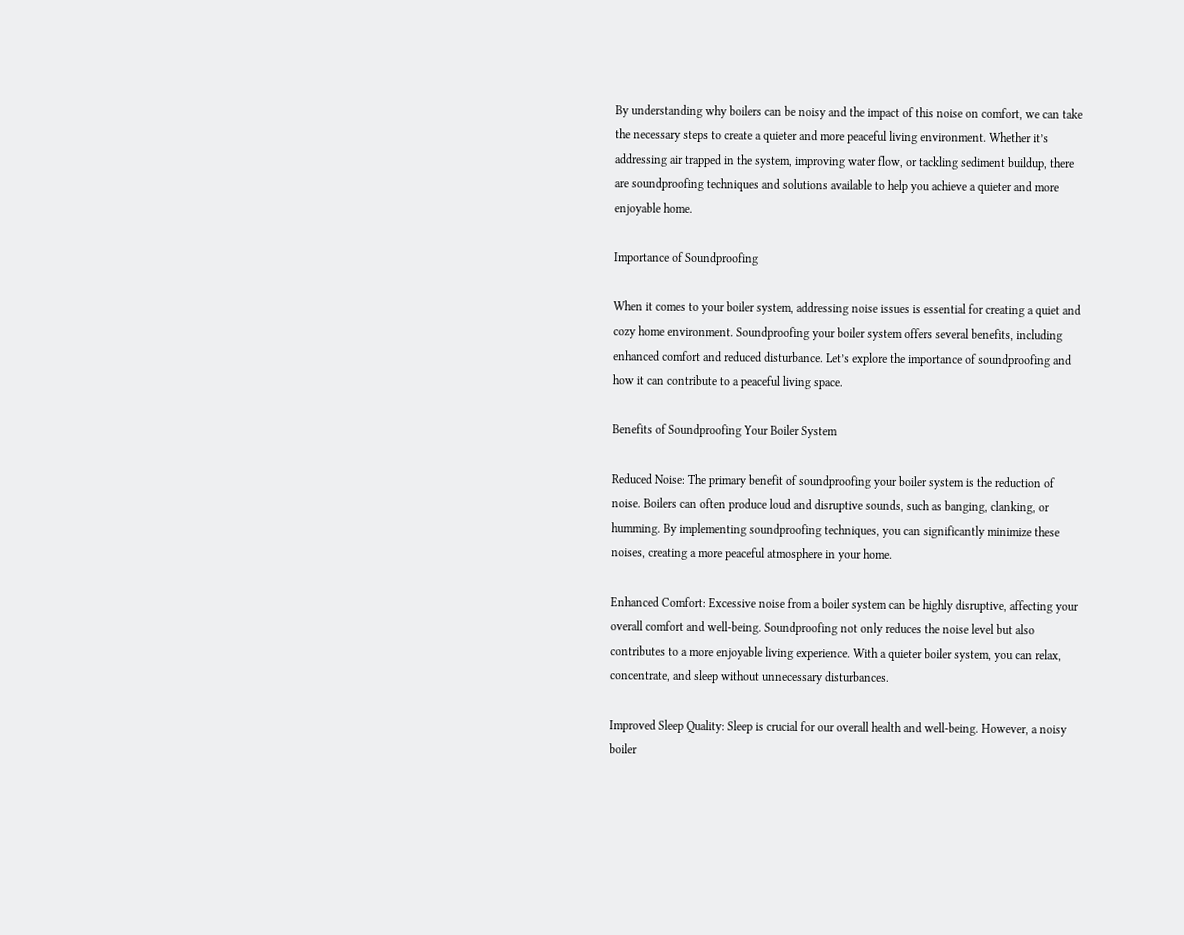By understanding why boilers can be noisy and the impact of this noise on comfort, we can take the necessary steps to create a quieter and more peaceful living environment. Whether it’s addressing air trapped in the system, improving water flow, or tackling sediment buildup, there are soundproofing techniques and solutions available to help you achieve a quieter and more enjoyable home.

Importance of Soundproofing

When it comes to your boiler system, addressing noise issues is essential for creating a quiet and cozy home environment. Soundproofing your boiler system offers several benefits, including enhanced comfort and reduced disturbance. Let’s explore the importance of soundproofing and how it can contribute to a peaceful living space.

Benefits of Soundproofing Your Boiler System

Reduced Noise: The primary benefit of soundproofing your boiler system is the reduction of noise. Boilers can often produce loud and disruptive sounds, such as banging, clanking, or humming. By implementing soundproofing techniques, you can significantly minimize these noises, creating a more peaceful atmosphere in your home.

Enhanced Comfort: Excessive noise from a boiler system can be highly disruptive, affecting your overall comfort and well-being. Soundproofing not only reduces the noise level but also contributes to a more enjoyable living experience. With a quieter boiler system, you can relax, concentrate, and sleep without unnecessary disturbances.

Improved Sleep Quality: Sleep is crucial for our overall health and well-being. However, a noisy boiler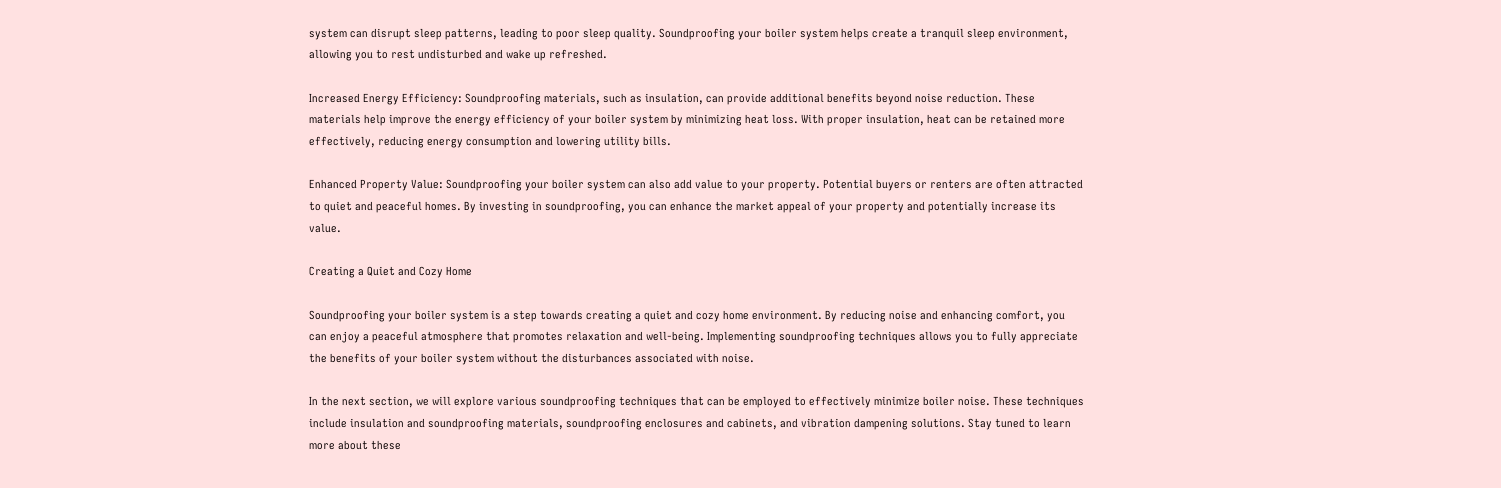system can disrupt sleep patterns, leading to poor sleep quality. Soundproofing your boiler system helps create a tranquil sleep environment, allowing you to rest undisturbed and wake up refreshed.

Increased Energy Efficiency: Soundproofing materials, such as insulation, can provide additional benefits beyond noise reduction. These materials help improve the energy efficiency of your boiler system by minimizing heat loss. With proper insulation, heat can be retained more effectively, reducing energy consumption and lowering utility bills.

Enhanced Property Value: Soundproofing your boiler system can also add value to your property. Potential buyers or renters are often attracted to quiet and peaceful homes. By investing in soundproofing, you can enhance the market appeal of your property and potentially increase its value.

Creating a Quiet and Cozy Home

Soundproofing your boiler system is a step towards creating a quiet and cozy home environment. By reducing noise and enhancing comfort, you can enjoy a peaceful atmosphere that promotes relaxation and well-being. Implementing soundproofing techniques allows you to fully appreciate the benefits of your boiler system without the disturbances associated with noise.

In the next section, we will explore various soundproofing techniques that can be employed to effectively minimize boiler noise. These techniques include insulation and soundproofing materials, soundproofing enclosures and cabinets, and vibration dampening solutions. Stay tuned to learn more about these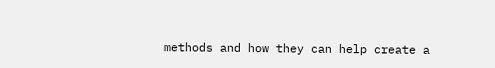methods and how they can help create a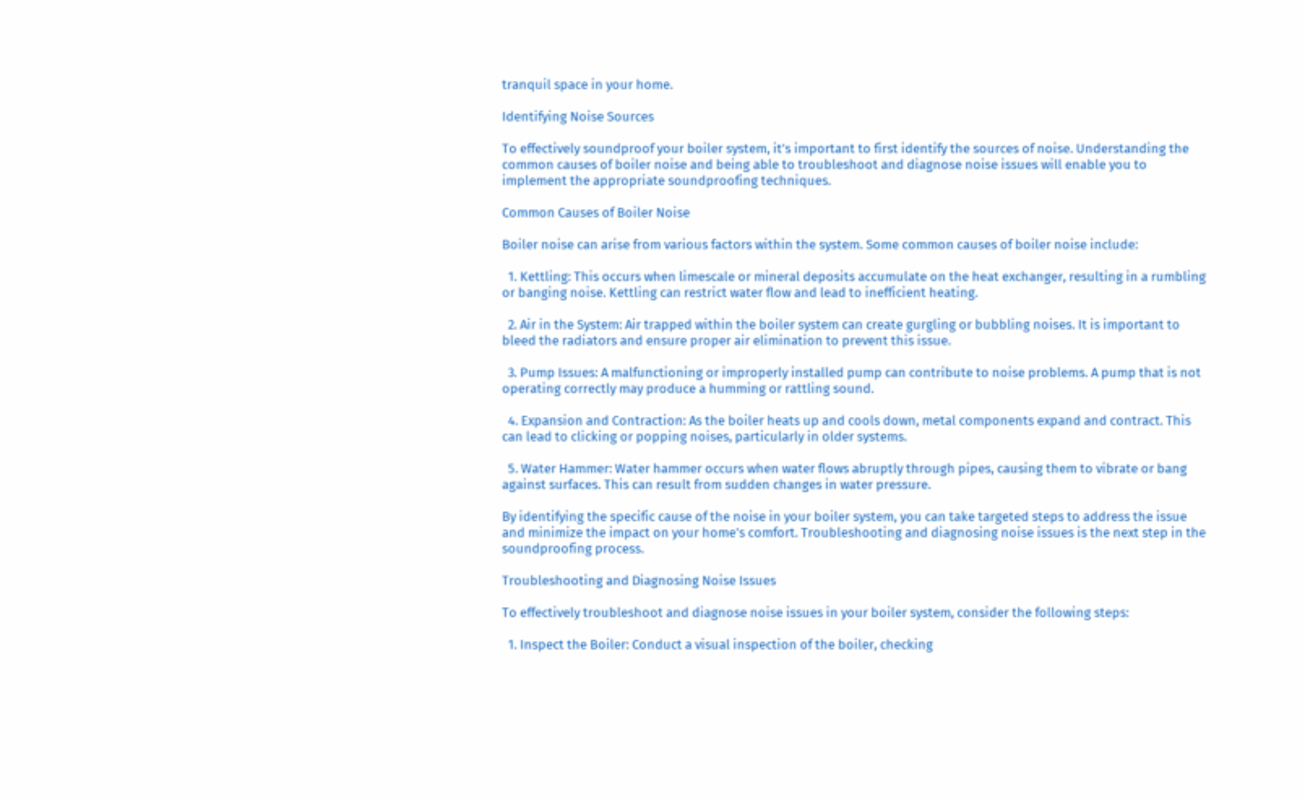tranquil space in your home.

Identifying Noise Sources

To effectively soundproof your boiler system, it’s important to first identify the sources of noise. Understanding the common causes of boiler noise and being able to troubleshoot and diagnose noise issues will enable you to implement the appropriate soundproofing techniques.

Common Causes of Boiler Noise

Boiler noise can arise from various factors within the system. Some common causes of boiler noise include:

  1. Kettling: This occurs when limescale or mineral deposits accumulate on the heat exchanger, resulting in a rumbling or banging noise. Kettling can restrict water flow and lead to inefficient heating.

  2. Air in the System: Air trapped within the boiler system can create gurgling or bubbling noises. It is important to bleed the radiators and ensure proper air elimination to prevent this issue.

  3. Pump Issues: A malfunctioning or improperly installed pump can contribute to noise problems. A pump that is not operating correctly may produce a humming or rattling sound.

  4. Expansion and Contraction: As the boiler heats up and cools down, metal components expand and contract. This can lead to clicking or popping noises, particularly in older systems.

  5. Water Hammer: Water hammer occurs when water flows abruptly through pipes, causing them to vibrate or bang against surfaces. This can result from sudden changes in water pressure.

By identifying the specific cause of the noise in your boiler system, you can take targeted steps to address the issue and minimize the impact on your home’s comfort. Troubleshooting and diagnosing noise issues is the next step in the soundproofing process.

Troubleshooting and Diagnosing Noise Issues

To effectively troubleshoot and diagnose noise issues in your boiler system, consider the following steps:

  1. Inspect the Boiler: Conduct a visual inspection of the boiler, checking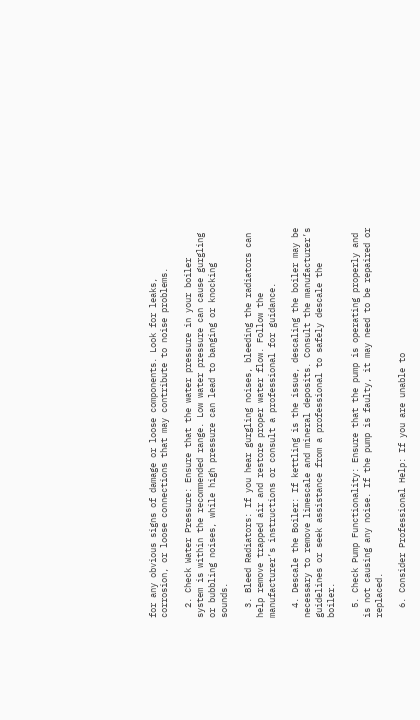for any obvious signs of damage or loose components. Look for leaks, corrosion, or loose connections that may contribute to noise problems.

  2. Check Water Pressure: Ensure that the water pressure in your boiler system is within the recommended range. Low water pressure can cause gurgling or bubbling noises, while high pressure can lead to banging or knocking sounds.

  3. Bleed Radiators: If you hear gurgling noises, bleeding the radiators can help remove trapped air and restore proper water flow. Follow the manufacturer’s instructions or consult a professional for guidance.

  4. Descale the Boiler: If kettling is the issue, descaling the boiler may be necessary to remove limescale and mineral deposits. Consult the manufacturer’s guidelines or seek assistance from a professional to safely descale the boiler.

  5. Check Pump Functionality: Ensure that the pump is operating properly and is not causing any noise. If the pump is faulty, it may need to be repaired or replaced.

  6. Consider Professional Help: If you are unable to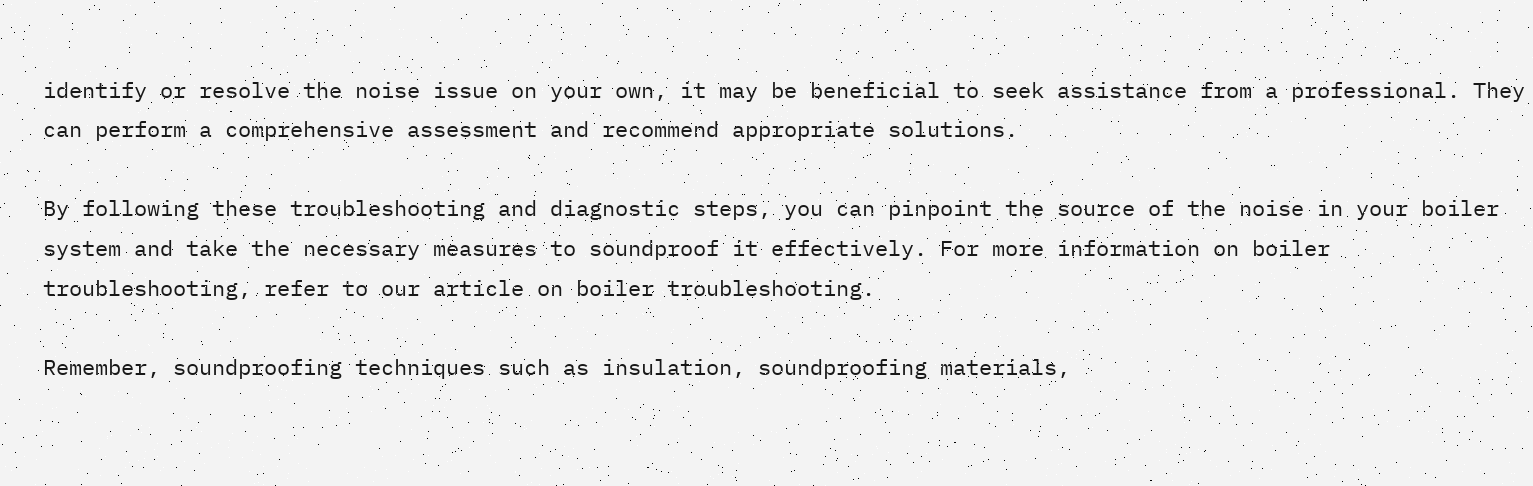identify or resolve the noise issue on your own, it may be beneficial to seek assistance from a professional. They can perform a comprehensive assessment and recommend appropriate solutions.

By following these troubleshooting and diagnostic steps, you can pinpoint the source of the noise in your boiler system and take the necessary measures to soundproof it effectively. For more information on boiler troubleshooting, refer to our article on boiler troubleshooting.

Remember, soundproofing techniques such as insulation, soundproofing materials,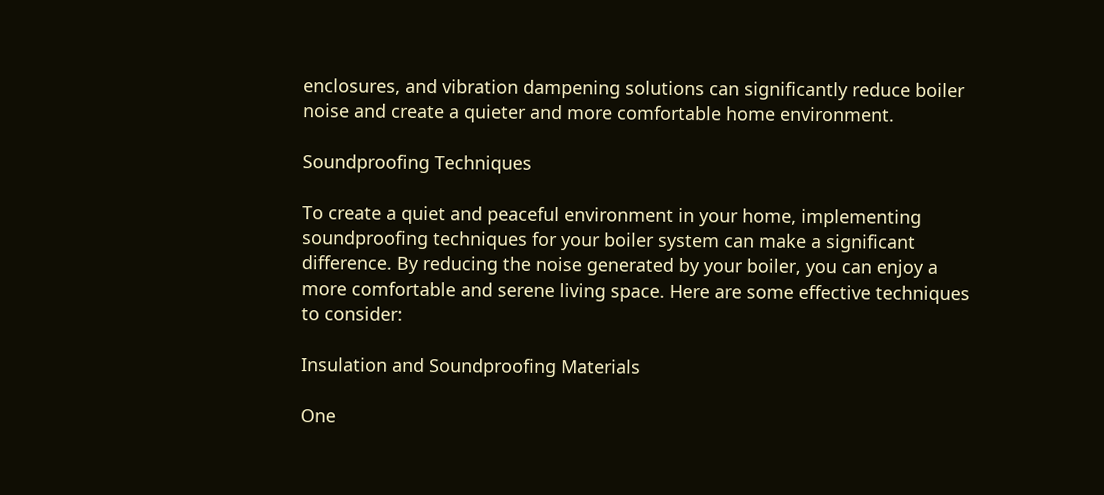enclosures, and vibration dampening solutions can significantly reduce boiler noise and create a quieter and more comfortable home environment.

Soundproofing Techniques

To create a quiet and peaceful environment in your home, implementing soundproofing techniques for your boiler system can make a significant difference. By reducing the noise generated by your boiler, you can enjoy a more comfortable and serene living space. Here are some effective techniques to consider:

Insulation and Soundproofing Materials

One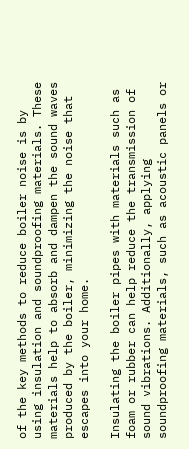of the key methods to reduce boiler noise is by using insulation and soundproofing materials. These materials help to absorb and dampen the sound waves produced by the boiler, minimizing the noise that escapes into your home.

Insulating the boiler pipes with materials such as foam or rubber can help reduce the transmission of sound vibrations. Additionally, applying soundproofing materials, such as acoustic panels or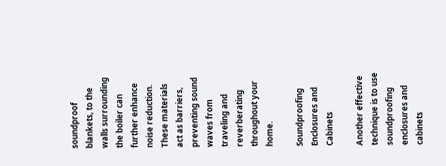soundproof blankets, to the walls surrounding the boiler can further enhance noise reduction. These materials act as barriers, preventing sound waves from traveling and reverberating throughout your home.

Soundproofing Enclosures and Cabinets

Another effective technique is to use soundproofing enclosures and cabinets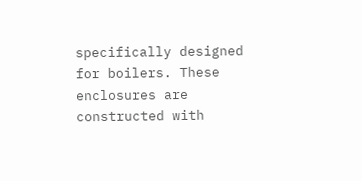specifically designed for boilers. These enclosures are constructed with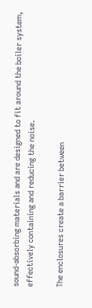sound-absorbing materials and are designed to fit around the boiler system, effectively containing and reducing the noise.

The enclosures create a barrier between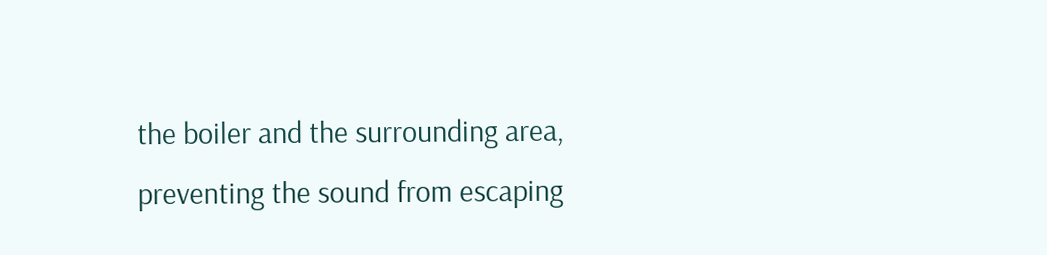the boiler and the surrounding area, preventing the sound from escaping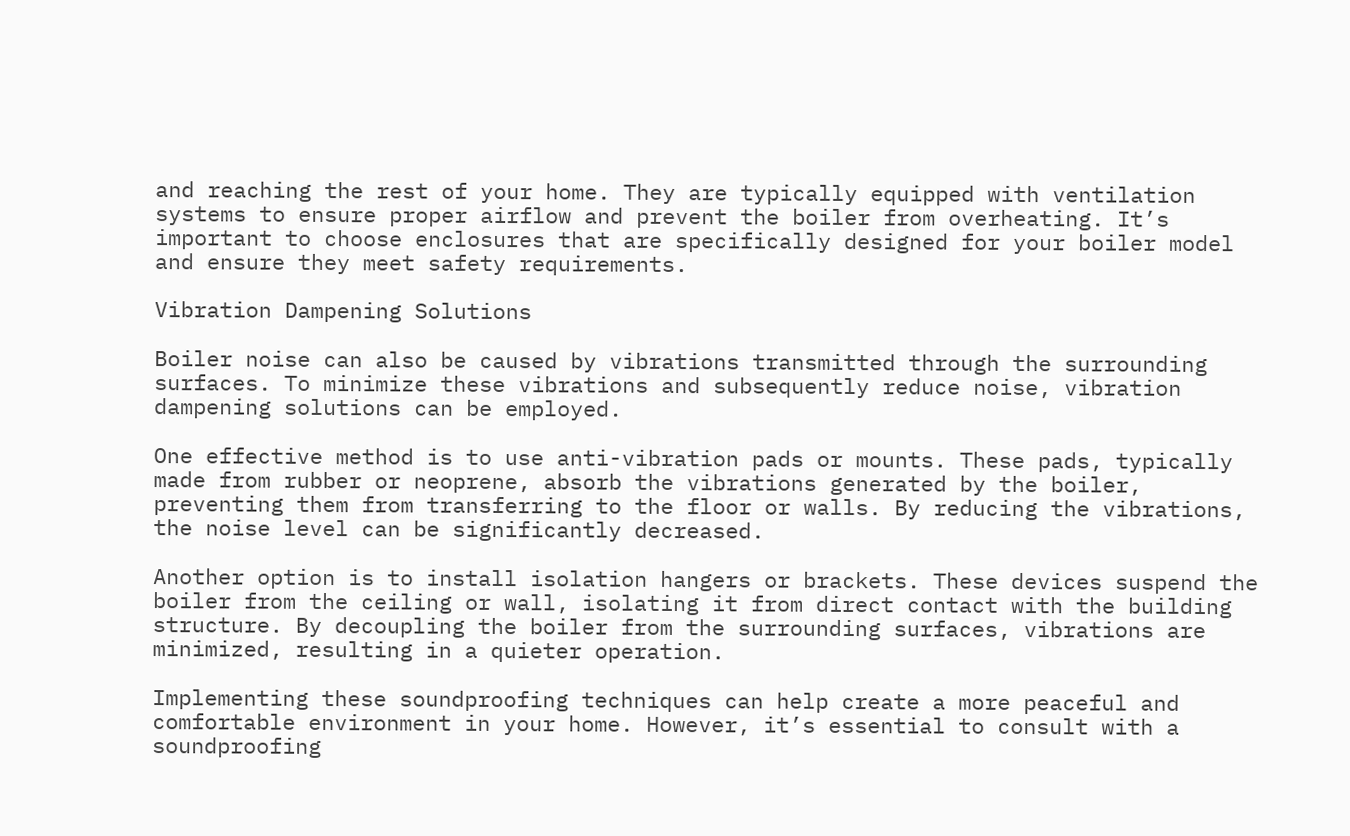and reaching the rest of your home. They are typically equipped with ventilation systems to ensure proper airflow and prevent the boiler from overheating. It’s important to choose enclosures that are specifically designed for your boiler model and ensure they meet safety requirements.

Vibration Dampening Solutions

Boiler noise can also be caused by vibrations transmitted through the surrounding surfaces. To minimize these vibrations and subsequently reduce noise, vibration dampening solutions can be employed.

One effective method is to use anti-vibration pads or mounts. These pads, typically made from rubber or neoprene, absorb the vibrations generated by the boiler, preventing them from transferring to the floor or walls. By reducing the vibrations, the noise level can be significantly decreased.

Another option is to install isolation hangers or brackets. These devices suspend the boiler from the ceiling or wall, isolating it from direct contact with the building structure. By decoupling the boiler from the surrounding surfaces, vibrations are minimized, resulting in a quieter operation.

Implementing these soundproofing techniques can help create a more peaceful and comfortable environment in your home. However, it’s essential to consult with a soundproofing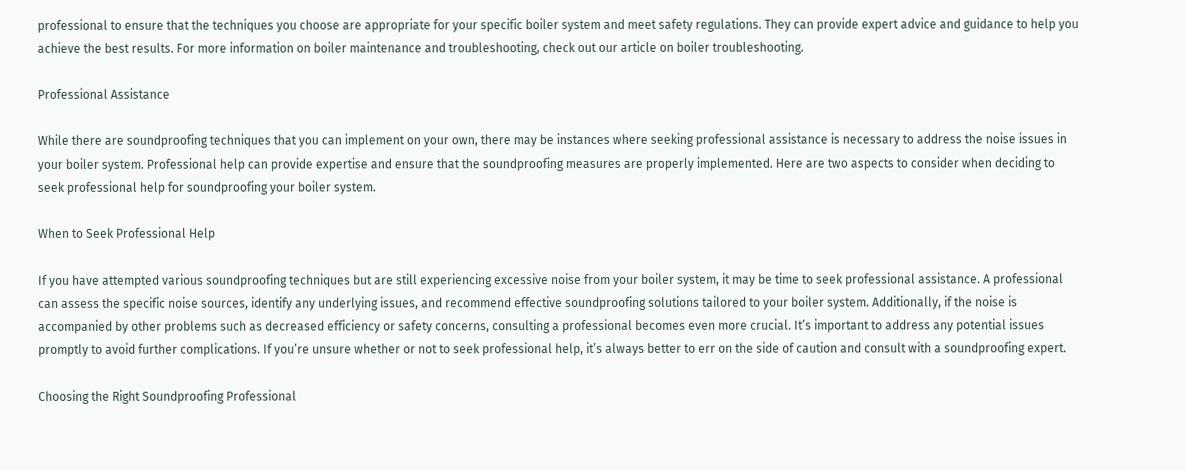professional to ensure that the techniques you choose are appropriate for your specific boiler system and meet safety regulations. They can provide expert advice and guidance to help you achieve the best results. For more information on boiler maintenance and troubleshooting, check out our article on boiler troubleshooting.

Professional Assistance

While there are soundproofing techniques that you can implement on your own, there may be instances where seeking professional assistance is necessary to address the noise issues in your boiler system. Professional help can provide expertise and ensure that the soundproofing measures are properly implemented. Here are two aspects to consider when deciding to seek professional help for soundproofing your boiler system.

When to Seek Professional Help

If you have attempted various soundproofing techniques but are still experiencing excessive noise from your boiler system, it may be time to seek professional assistance. A professional can assess the specific noise sources, identify any underlying issues, and recommend effective soundproofing solutions tailored to your boiler system. Additionally, if the noise is accompanied by other problems such as decreased efficiency or safety concerns, consulting a professional becomes even more crucial. It’s important to address any potential issues promptly to avoid further complications. If you’re unsure whether or not to seek professional help, it’s always better to err on the side of caution and consult with a soundproofing expert.

Choosing the Right Soundproofing Professional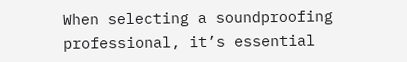When selecting a soundproofing professional, it’s essential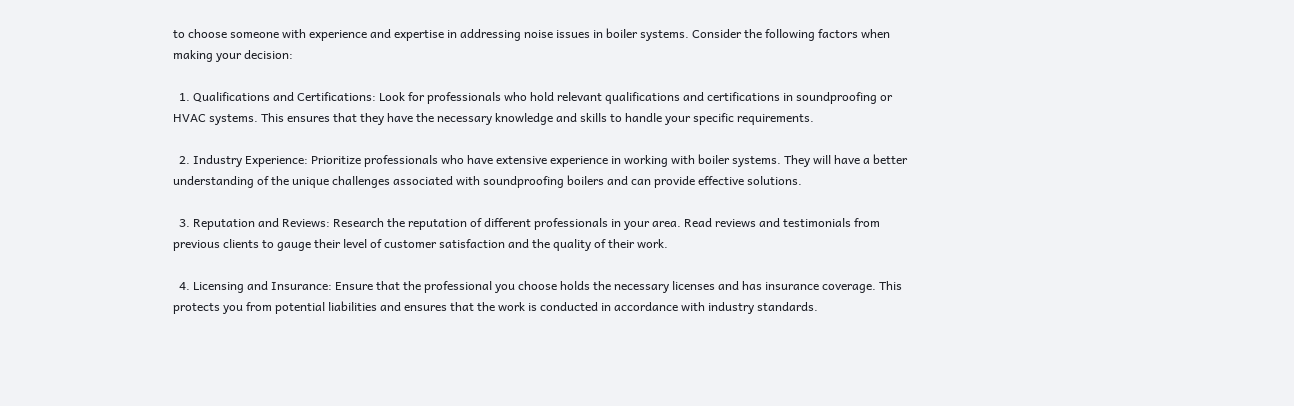to choose someone with experience and expertise in addressing noise issues in boiler systems. Consider the following factors when making your decision:

  1. Qualifications and Certifications: Look for professionals who hold relevant qualifications and certifications in soundproofing or HVAC systems. This ensures that they have the necessary knowledge and skills to handle your specific requirements.

  2. Industry Experience: Prioritize professionals who have extensive experience in working with boiler systems. They will have a better understanding of the unique challenges associated with soundproofing boilers and can provide effective solutions.

  3. Reputation and Reviews: Research the reputation of different professionals in your area. Read reviews and testimonials from previous clients to gauge their level of customer satisfaction and the quality of their work.

  4. Licensing and Insurance: Ensure that the professional you choose holds the necessary licenses and has insurance coverage. This protects you from potential liabilities and ensures that the work is conducted in accordance with industry standards.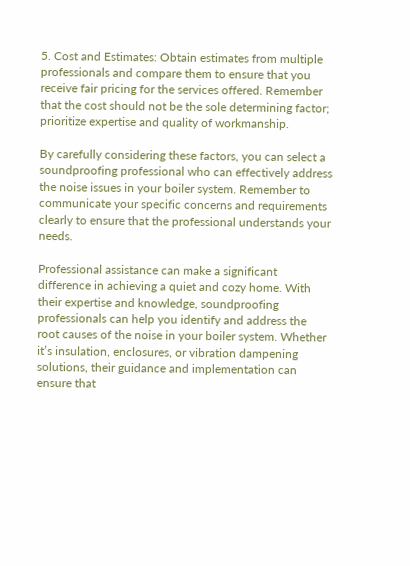5. Cost and Estimates: Obtain estimates from multiple professionals and compare them to ensure that you receive fair pricing for the services offered. Remember that the cost should not be the sole determining factor; prioritize expertise and quality of workmanship.

By carefully considering these factors, you can select a soundproofing professional who can effectively address the noise issues in your boiler system. Remember to communicate your specific concerns and requirements clearly to ensure that the professional understands your needs.

Professional assistance can make a significant difference in achieving a quiet and cozy home. With their expertise and knowledge, soundproofing professionals can help you identify and address the root causes of the noise in your boiler system. Whether it’s insulation, enclosures, or vibration dampening solutions, their guidance and implementation can ensure that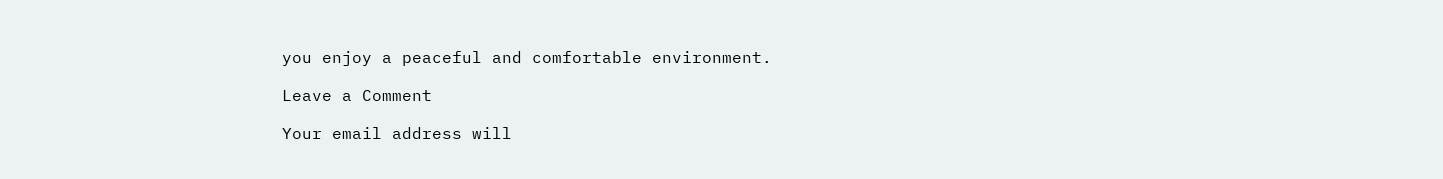you enjoy a peaceful and comfortable environment.

Leave a Comment

Your email address will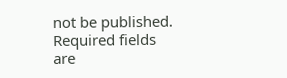not be published. Required fields are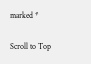marked *

Scroll to Top